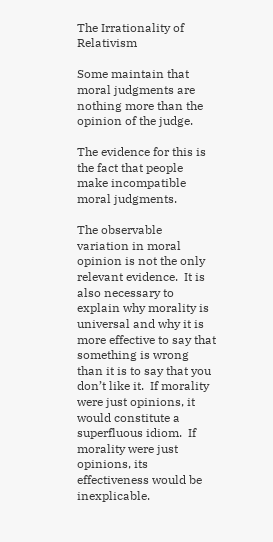The Irrationality of Relativism

Some maintain that moral judgments are nothing more than the opinion of the judge.

The evidence for this is the fact that people make incompatible moral judgments.

The observable variation in moral opinion is not the only relevant evidence.  It is also necessary to explain why morality is universal and why it is more effective to say that something is wrong than it is to say that you don’t like it.  If morality were just opinions, it would constitute a superfluous idiom.  If morality were just opinions, its effectiveness would be inexplicable.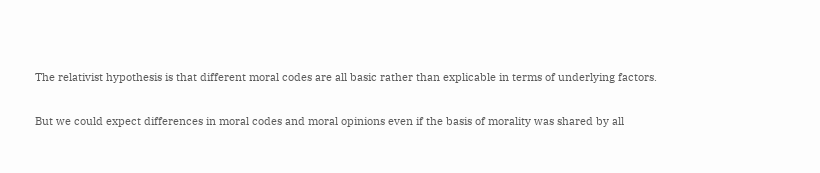The relativist hypothesis is that different moral codes are all basic rather than explicable in terms of underlying factors.

But we could expect differences in moral codes and moral opinions even if the basis of morality was shared by all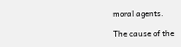moral agents.

The cause of the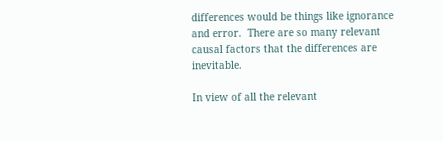differences would be things like ignorance and error.  There are so many relevant causal factors that the differences are inevitable.

In view of all the relevant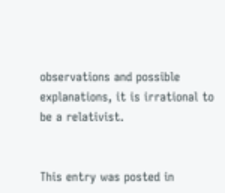observations and possible explanations, it is irrational to be a relativist.


This entry was posted in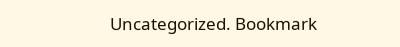Uncategorized. Bookmark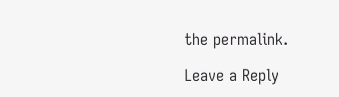the permalink.

Leave a Reply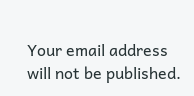Your email address will not be published.